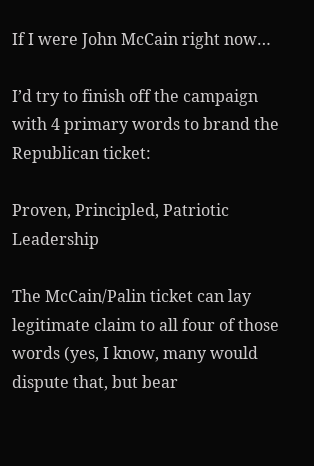If I were John McCain right now…

I’d try to finish off the campaign with 4 primary words to brand the Republican ticket:

Proven, Principled, Patriotic Leadership

The McCain/Palin ticket can lay legitimate claim to all four of those words (yes, I know, many would dispute that, but bear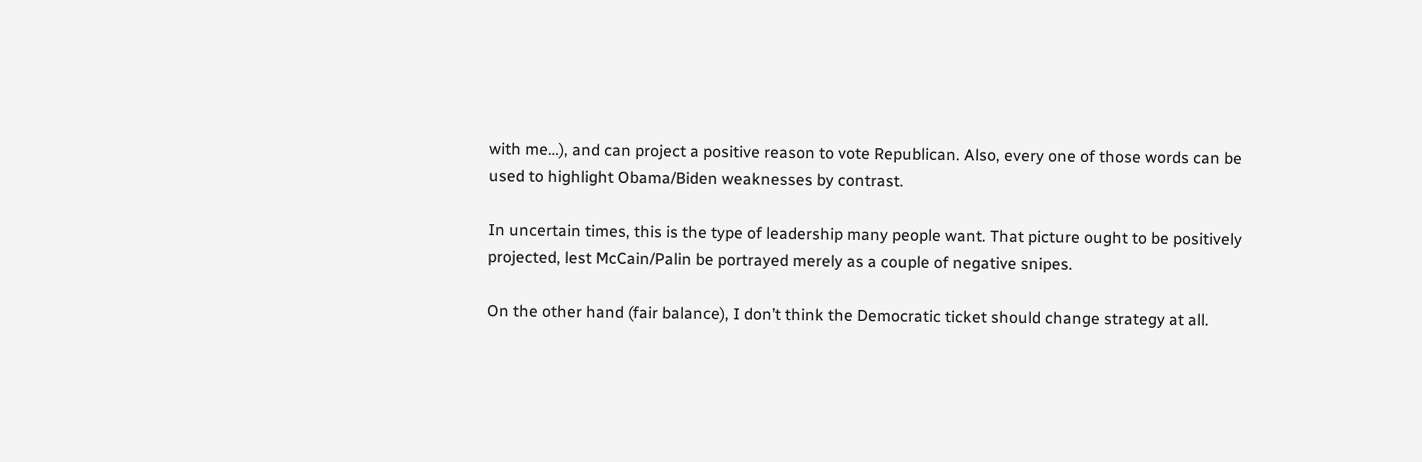with me…), and can project a positive reason to vote Republican. Also, every one of those words can be used to highlight Obama/Biden weaknesses by contrast.

In uncertain times, this is the type of leadership many people want. That picture ought to be positively projected, lest McCain/Palin be portrayed merely as a couple of negative snipes.

On the other hand (fair balance), I don’t think the Democratic ticket should change strategy at all.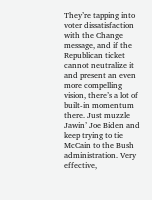They’re tapping into voter dissatisfaction with the Change message, and if the Republican ticket cannot neutralize it and present an even more compelling vision, there’s a lot of built-in momentum there. Just muzzle Jawin’ Joe Biden and keep trying to tie McCain to the Bush administration. Very effective,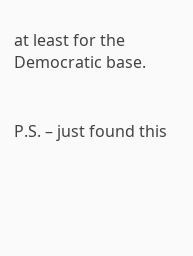at least for the Democratic base.


P.S. – just found this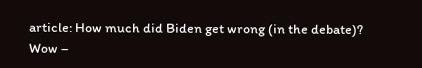article: How much did Biden get wrong (in the debate)? Wow –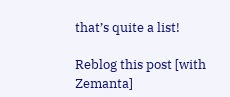that’s quite a list!

Reblog this post [with Zemanta]